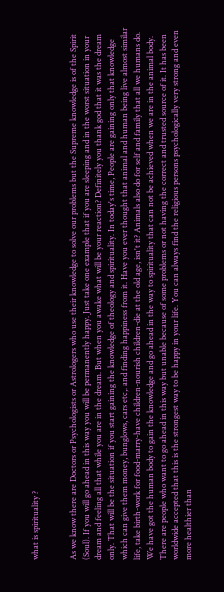what is spirituality ?


As we know there are Doctors or Psychologists or Astrologers who use their knowledge to solve our problems but the Supreme knowledge is of the Spirit (Soul). If you will go ahead in this way you will be permanently happy. Just take one example that if you are sleeping and in the worst situation in your dream and feeling all that while you are in the dream. But when you awake what will be your reaction? Definitely you thank god that it was the dream only. That will be the situation if you start gaining the knowledge of theology and spirituality. In today's time, People are gaining only that knowledge which can give them money, bunglows, cars etc,. and finding happiness from it. Have you ever thought that animal and human being live almost similar life, take birth-work for food-marry-have children-nourish children-die at the old age, isn't it? Animals also do for self and family that all we humans do. We have got the human body to gain the knowledge and go ahead in the way to spirituality that can not be achieved when we are in the animal body. There are people who want to go ahead in this way but unable because of some problems or not having the correct and trusted source of it. It has been worldwide accepted that this is the strongest way to be happy in your life. You can always find the religious persons psychologically very strong and even more healthier than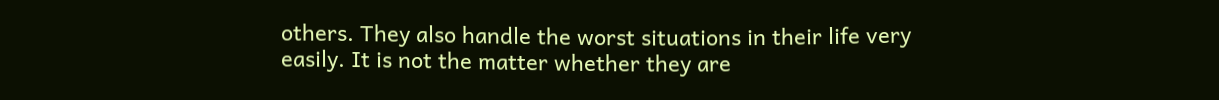others. They also handle the worst situations in their life very easily. It is not the matter whether they are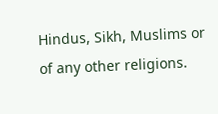Hindus, Sikh, Muslims or of any other religions.